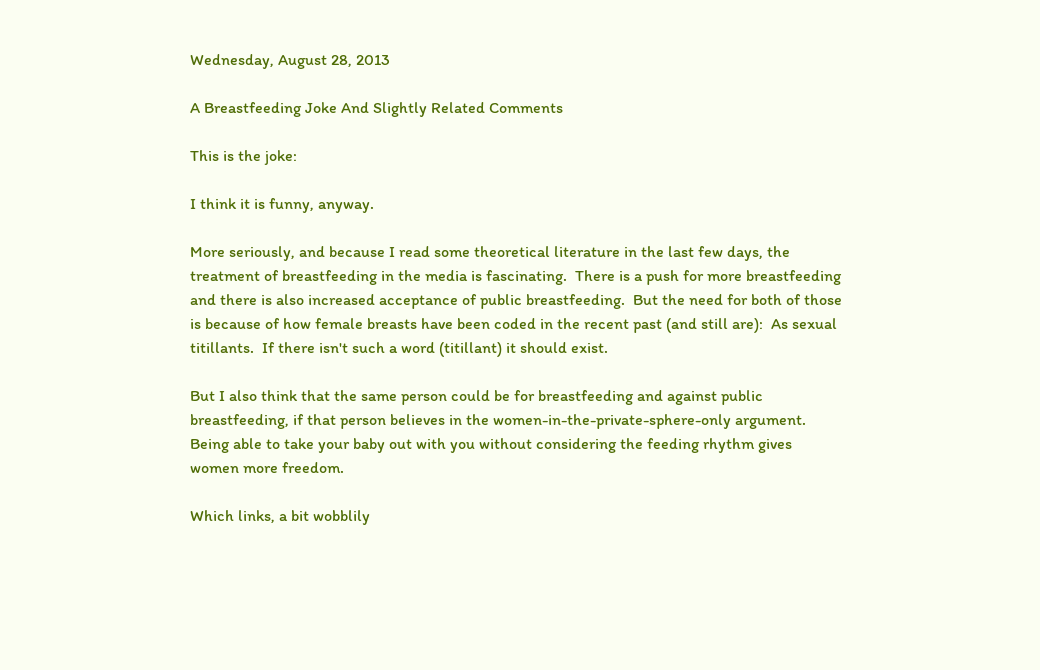Wednesday, August 28, 2013

A Breastfeeding Joke And Slightly Related Comments

This is the joke:

I think it is funny, anyway.

More seriously, and because I read some theoretical literature in the last few days, the treatment of breastfeeding in the media is fascinating.  There is a push for more breastfeeding and there is also increased acceptance of public breastfeeding.  But the need for both of those is because of how female breasts have been coded in the recent past (and still are):  As sexual titillants.  If there isn't such a word (titillant) it should exist.

But I also think that the same person could be for breastfeeding and against public breastfeeding, if that person believes in the women-in-the-private-sphere-only argument.  Being able to take your baby out with you without considering the feeding rhythm gives women more freedom.

Which links, a bit wobblily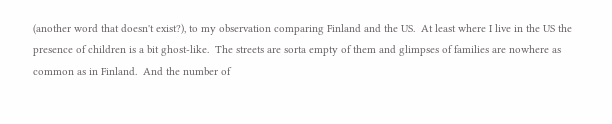(another word that doesn't exist?), to my observation comparing Finland and the US.  At least where I live in the US the presence of children is a bit ghost-like.  The streets are sorta empty of them and glimpses of families are nowhere as common as in Finland.  And the number of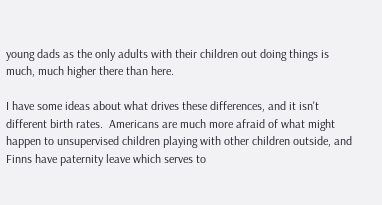young dads as the only adults with their children out doing things is much, much higher there than here.

I have some ideas about what drives these differences, and it isn't different birth rates.  Americans are much more afraid of what might happen to unsupervised children playing with other children outside, and Finns have paternity leave which serves to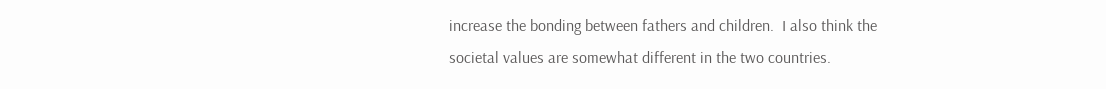increase the bonding between fathers and children.  I also think the societal values are somewhat different in the two countries.